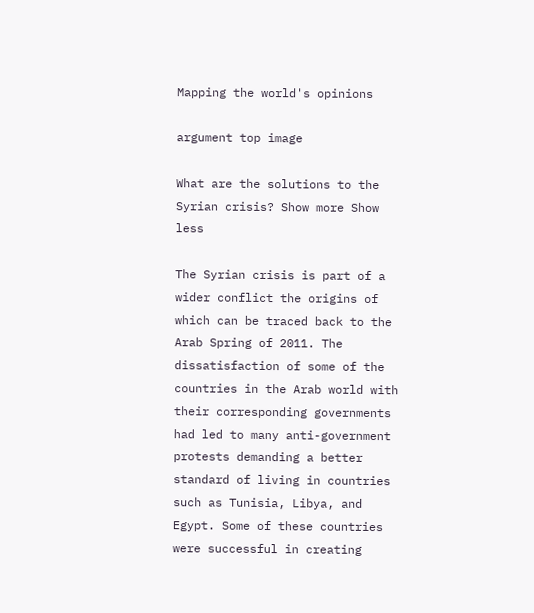Mapping the world's opinions

argument top image

What are the solutions to the Syrian crisis? Show more Show less

The Syrian crisis is part of a wider conflict the origins of which can be traced back to the Arab Spring of 2011. The dissatisfaction of some of the countries in the Arab world with their corresponding governments had led to many anti-government protests demanding a better standard of living in countries such as Tunisia, Libya, and Egypt. Some of these countries were successful in creating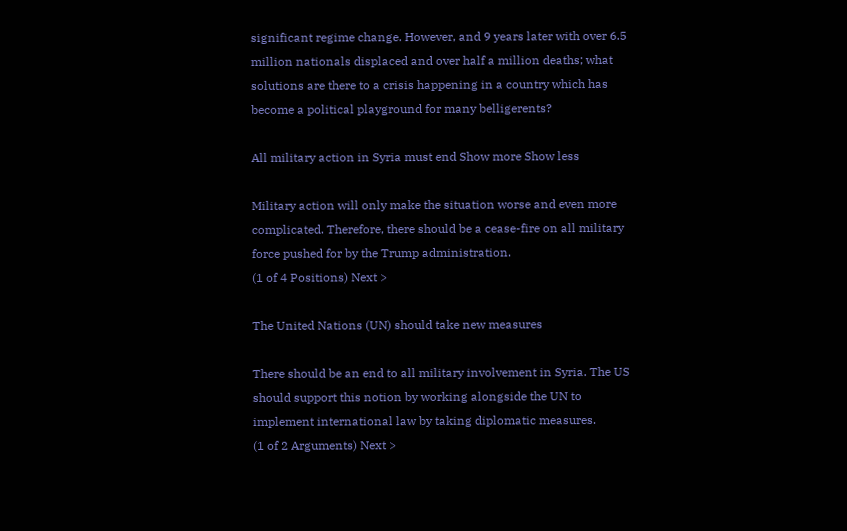significant regime change. However, and 9 years later with over 6.5 million nationals displaced and over half a million deaths; what solutions are there to a crisis happening in a country which has become a political playground for many belligerents?

All military action in Syria must end Show more Show less

Military action will only make the situation worse and even more complicated. Therefore, there should be a cease-fire on all military force pushed for by the Trump administration.
(1 of 4 Positions) Next >

The United Nations (UN) should take new measures

There should be an end to all military involvement in Syria. The US should support this notion by working alongside the UN to implement international law by taking diplomatic measures.
(1 of 2 Arguments) Next >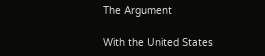The Argument

With the United States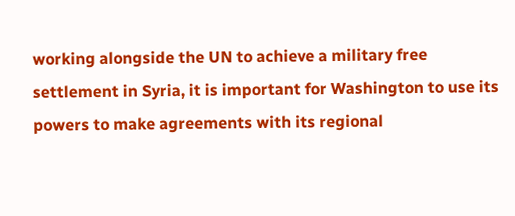working alongside the UN to achieve a military free settlement in Syria, it is important for Washington to use its powers to make agreements with its regional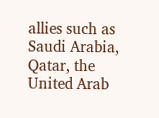allies such as Saudi Arabia, Qatar, the United Arab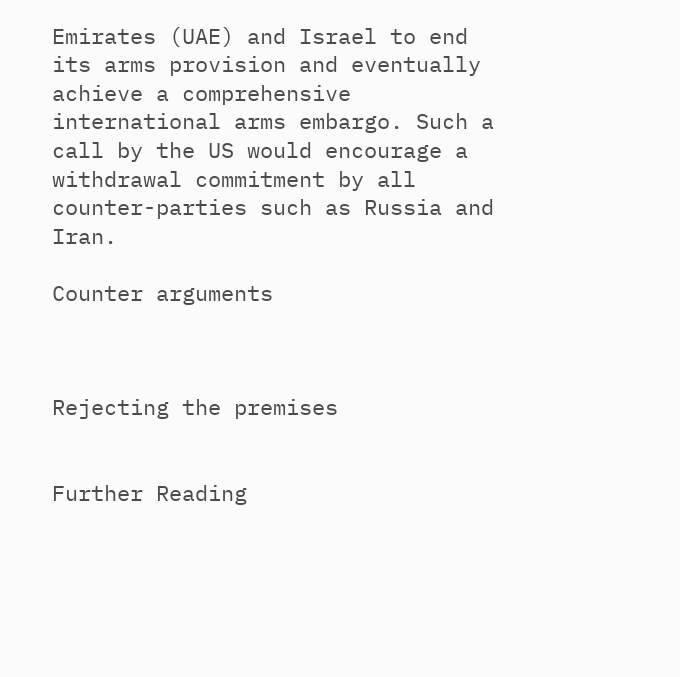Emirates (UAE) and Israel to end its arms provision and eventually achieve a comprehensive international arms embargo. Such a call by the US would encourage a withdrawal commitment by all counter-parties such as Russia and Iran.

Counter arguments



Rejecting the premises


Further Reading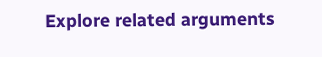Explore related arguments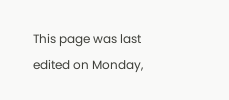This page was last edited on Monday,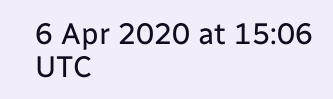6 Apr 2020 at 15:06 UTC